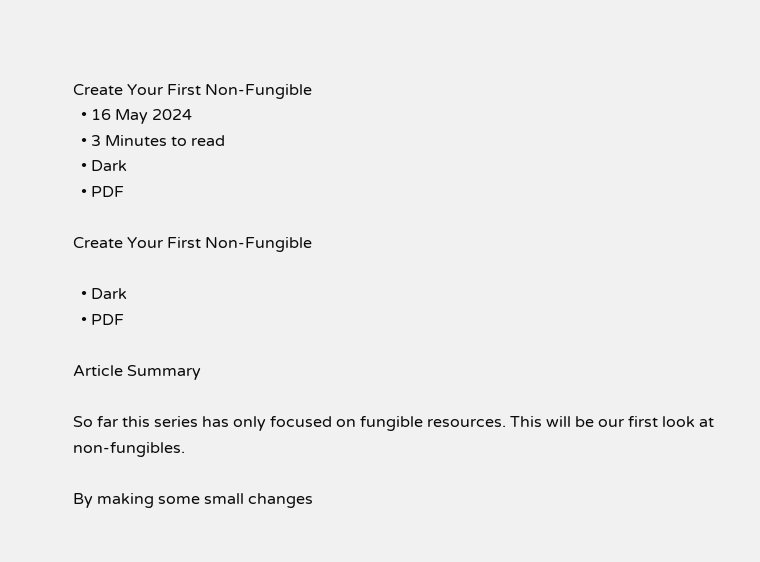Create Your First Non-Fungible
  • 16 May 2024
  • 3 Minutes to read
  • Dark
  • PDF

Create Your First Non-Fungible

  • Dark
  • PDF

Article Summary

So far this series has only focused on fungible resources. This will be our first look at non-fungibles.

By making some small changes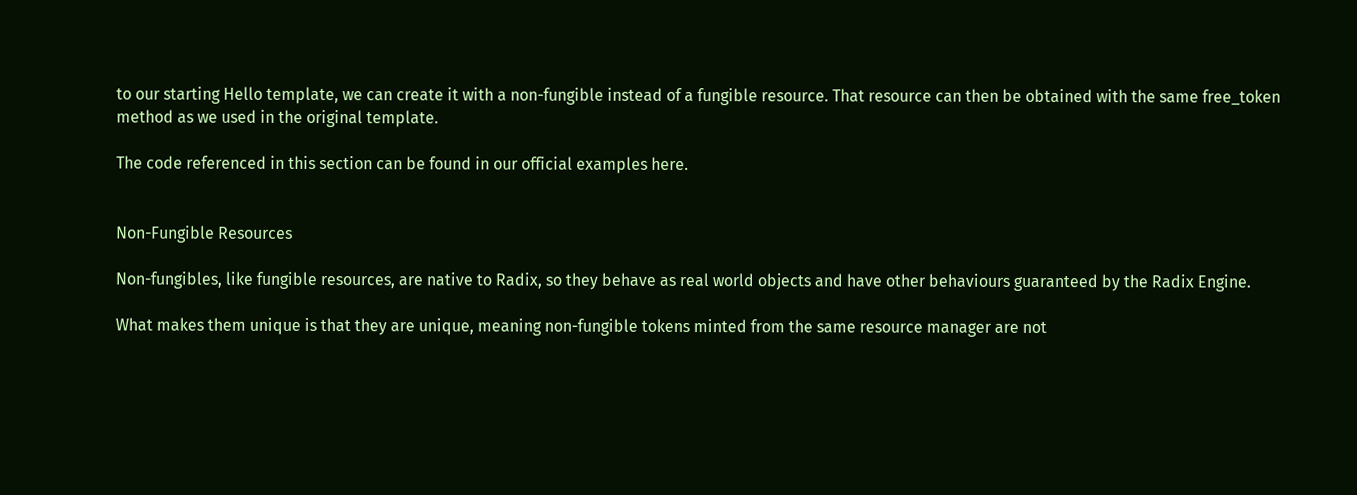to our starting Hello template, we can create it with a non-fungible instead of a fungible resource. That resource can then be obtained with the same free_token method as we used in the original template.

The code referenced in this section can be found in our official examples here.


Non-Fungible Resources

Non-fungibles, like fungible resources, are native to Radix, so they behave as real world objects and have other behaviours guaranteed by the Radix Engine.

What makes them unique is that they are unique, meaning non-fungible tokens minted from the same resource manager are not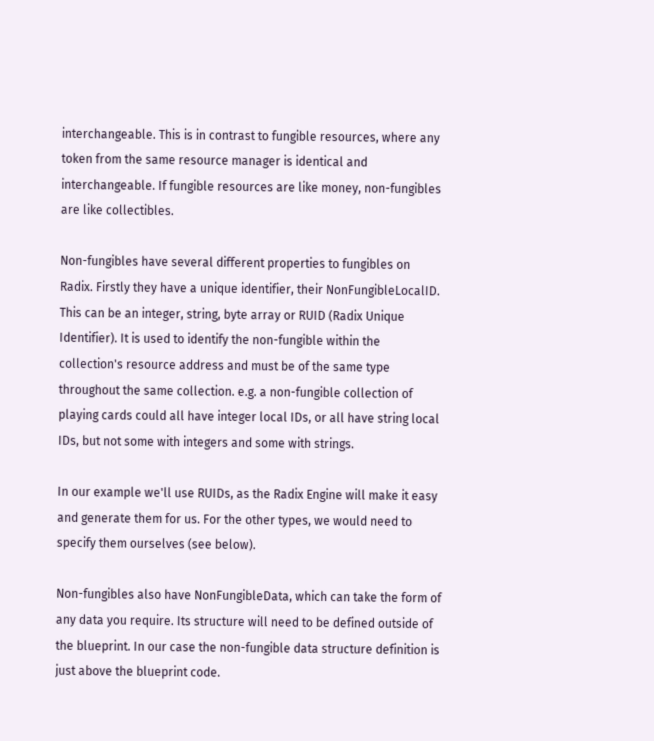interchangeable. This is in contrast to fungible resources, where any token from the same resource manager is identical and interchangeable. If fungible resources are like money, non-fungibles are like collectibles.

Non-fungibles have several different properties to fungibles on Radix. Firstly they have a unique identifier, their NonFungibleLocalID. This can be an integer, string, byte array or RUID (Radix Unique Identifier). It is used to identify the non-fungible within the collection's resource address and must be of the same type throughout the same collection. e.g. a non-fungible collection of playing cards could all have integer local IDs, or all have string local IDs, but not some with integers and some with strings.

In our example we'll use RUIDs, as the Radix Engine will make it easy and generate them for us. For the other types, we would need to specify them ourselves (see below).

Non-fungibles also have NonFungibleData, which can take the form of any data you require. Its structure will need to be defined outside of the blueprint. In our case the non-fungible data structure definition is just above the blueprint code.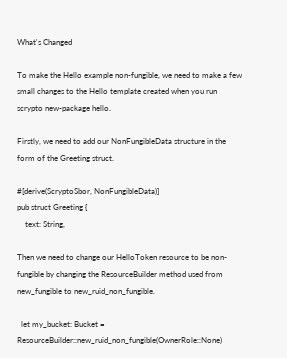What's Changed

To make the Hello example non-fungible, we need to make a few small changes to the Hello template created when you run scrypto new-package hello.

Firstly, we need to add our NonFungibleData structure in the form of the Greeting struct.

#[derive(ScryptoSbor, NonFungibleData)]
pub struct Greeting {
    text: String,

Then we need to change our HelloToken resource to be non-fungible by changing the ResourceBuilder method used from new_fungible to new_ruid_non_fungible.

  let my_bucket: Bucket = ResourceBuilder::new_ruid_non_fungible(OwnerRole::None)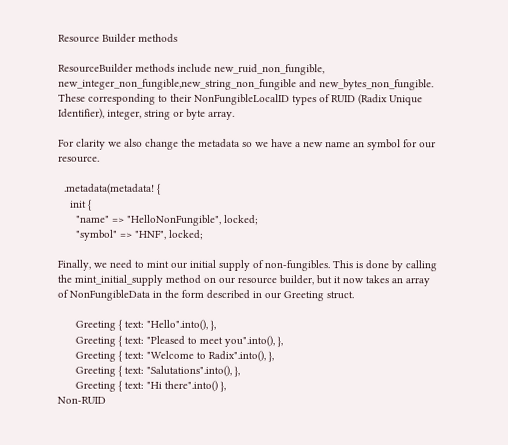Resource Builder methods

ResourceBuilder methods include new_ruid_non_fungible, new_integer_non_fungible,new_string_non_fungible and new_bytes_non_fungible. These corresponding to their NonFungibleLocalID types of RUID (Radix Unique Identifier), integer, string or byte array.

For clarity we also change the metadata so we have a new name an symbol for our resource.

  .metadata(metadata! {
    init {
      "name" => "HelloNonFungible", locked;
      "symbol" => "HNF", locked;

Finally, we need to mint our initial supply of non-fungibles. This is done by calling the mint_initial_supply method on our resource builder, but it now takes an array of NonFungibleData in the form described in our Greeting struct.

      Greeting { text: "Hello".into(), },
      Greeting { text: "Pleased to meet you".into(), },
      Greeting { text: "Welcome to Radix".into(), },
      Greeting { text: "Salutations".into(), },
      Greeting { text: "Hi there".into() },
Non-RUID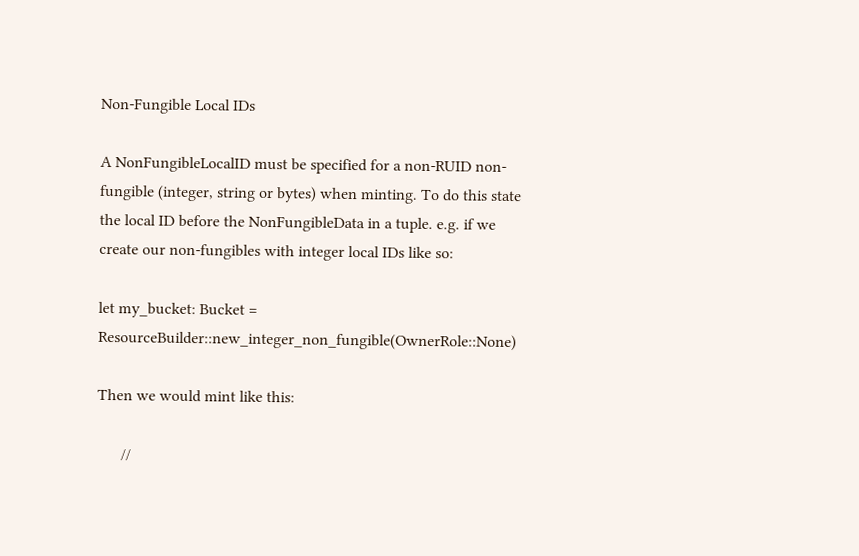Non-Fungible Local IDs

A NonFungibleLocalID must be specified for a non-RUID non-fungible (integer, string or bytes) when minting. To do this state the local ID before the NonFungibleData in a tuple. e.g. if we create our non-fungibles with integer local IDs like so:

let my_bucket: Bucket = ResourceBuilder::new_integer_non_fungible(OwnerRole::None)

Then we would mint like this:

      //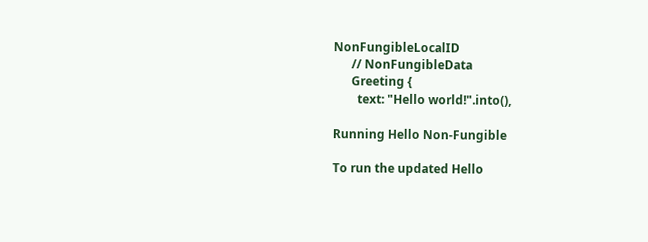NonFungibleLocalID
      // NonFungibleData
      Greeting {
        text: "Hello world!".into(),

Running Hello Non-Fungible

To run the updated Hello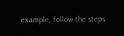example, follow the steps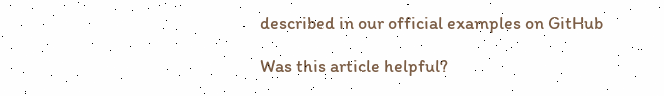described in our official examples on GitHub

Was this article helpful?